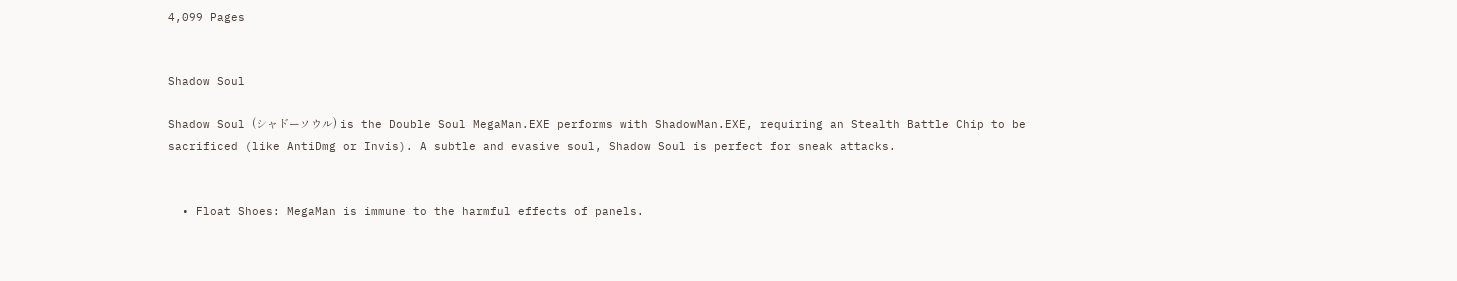4,099 Pages


Shadow Soul

Shadow Soul (シャドーソウル) is the Double Soul MegaMan.EXE performs with ShadowMan.EXE, requiring an Stealth Battle Chip to be sacrificed (like AntiDmg or Invis). A subtle and evasive soul, Shadow Soul is perfect for sneak attacks.


  • Float Shoes: MegaMan is immune to the harmful effects of panels.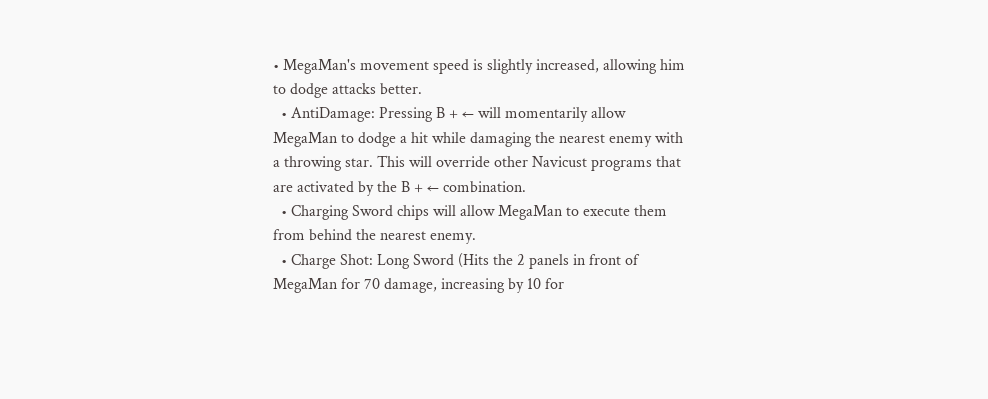• MegaMan's movement speed is slightly increased, allowing him to dodge attacks better.
  • AntiDamage: Pressing B + ← will momentarily allow MegaMan to dodge a hit while damaging the nearest enemy with a throwing star. This will override other Navicust programs that are activated by the B + ← combination.
  • Charging Sword chips will allow MegaMan to execute them from behind the nearest enemy.
  • Charge Shot: Long Sword (Hits the 2 panels in front of MegaMan for 70 damage, increasing by 10 for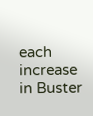each increase in Buster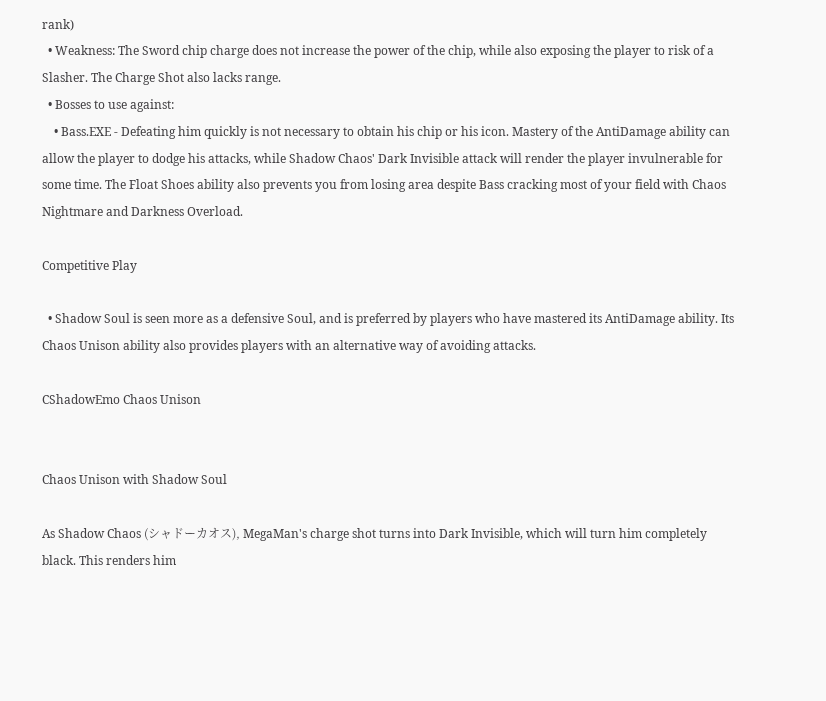rank)
  • Weakness: The Sword chip charge does not increase the power of the chip, while also exposing the player to risk of a Slasher. The Charge Shot also lacks range.
  • Bosses to use against:
    • Bass.EXE - Defeating him quickly is not necessary to obtain his chip or his icon. Mastery of the AntiDamage ability can allow the player to dodge his attacks, while Shadow Chaos' Dark Invisible attack will render the player invulnerable for some time. The Float Shoes ability also prevents you from losing area despite Bass cracking most of your field with Chaos Nightmare and Darkness Overload.

Competitive Play

  • Shadow Soul is seen more as a defensive Soul, and is preferred by players who have mastered its AntiDamage ability. Its Chaos Unison ability also provides players with an alternative way of avoiding attacks.

CShadowEmo Chaos Unison


Chaos Unison with Shadow Soul

As Shadow Chaos (シャドーカオス), MegaMan's charge shot turns into Dark Invisible, which will turn him completely black. This renders him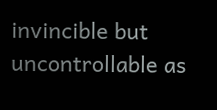invincible but uncontrollable as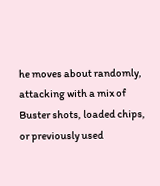he moves about randomly, attacking with a mix of Buster shots, loaded chips, or previously used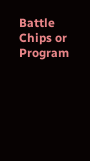Battle Chips or Program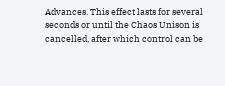Advances. This effect lasts for several seconds or until the Chaos Unison is cancelled, after which control can be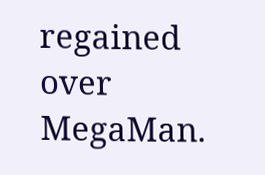regained over MegaMan.